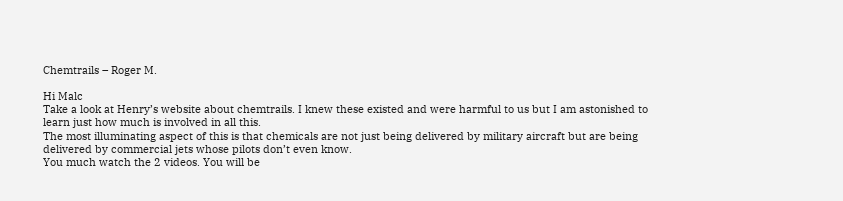Chemtrails – Roger M.

Hi Malc
Take a look at Henry’s website about chemtrails. I knew these existed and were harmful to us but I am astonished to learn just how much is involved in all this.
The most illuminating aspect of this is that chemicals are not just being delivered by military aircraft but are being delivered by commercial jets whose pilots don’t even know.
You much watch the 2 videos. You will be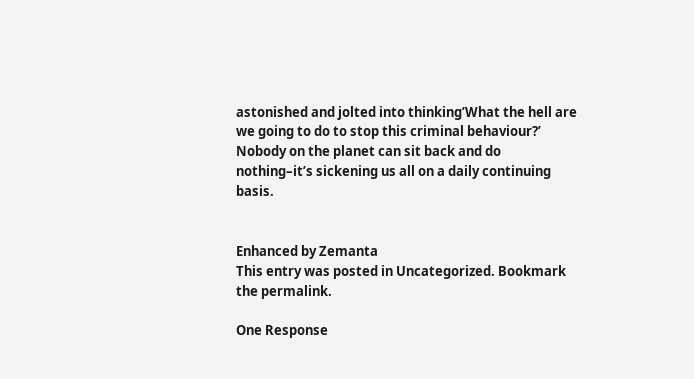astonished and jolted into thinking’What the hell are we going to do to stop this criminal behaviour?’ Nobody on the planet can sit back and do nothing–it’s sickening us all on a daily continuing basis.


Enhanced by Zemanta
This entry was posted in Uncategorized. Bookmark the permalink.

One Response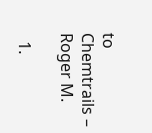to Chemtrails – Roger M.

  1.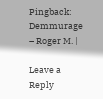Pingback: Demmurage – Roger M. |

Leave a Reply